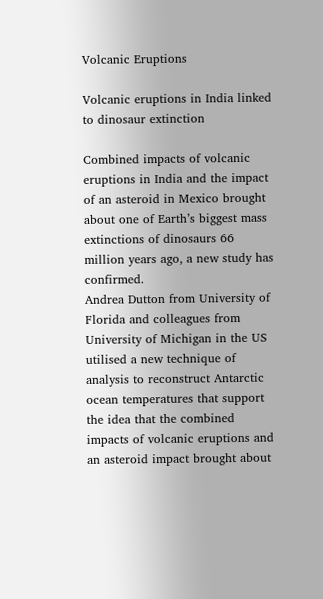Volcanic Eruptions

Volcanic eruptions in India linked to dinosaur extinction

Combined impacts of volcanic eruptions in India and the impact of an asteroid in Mexico brought about one of Earth’s biggest mass extinctions of dinosaurs 66 million years ago, a new study has confirmed.
Andrea Dutton from University of Florida and colleagues from University of Michigan in the US utilised a new technique of analysis to reconstruct Antarctic ocean temperatures that support the idea that the combined impacts of volcanic eruptions and an asteroid impact brought about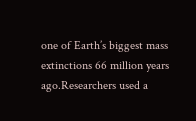one of Earth’s biggest mass extinctions 66 million years ago.Researchers used a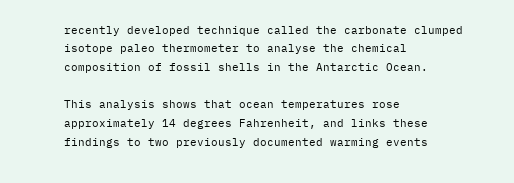recently developed technique called the carbonate clumped isotope paleo thermometer to analyse the chemical composition of fossil shells in the Antarctic Ocean.

This analysis shows that ocean temperatures rose approximately 14 degrees Fahrenheit, and links these findings to two previously documented warming events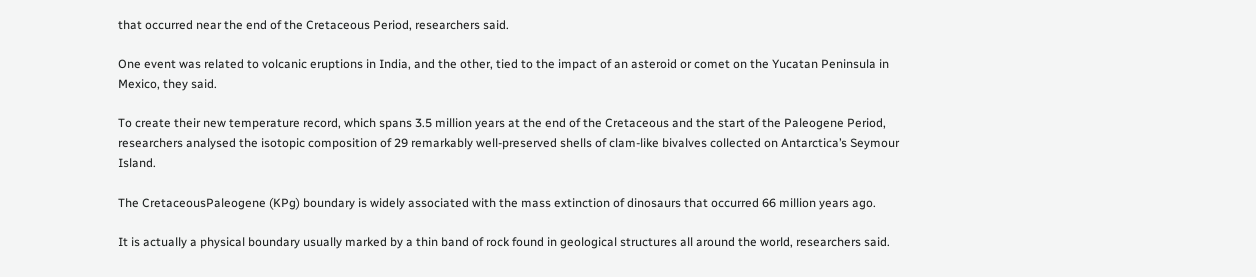that occurred near the end of the Cretaceous Period, researchers said.

One event was related to volcanic eruptions in India, and the other, tied to the impact of an asteroid or comet on the Yucatan Peninsula in Mexico, they said.

To create their new temperature record, which spans 3.5 million years at the end of the Cretaceous and the start of the Paleogene Period, researchers analysed the isotopic composition of 29 remarkably well-preserved shells of clam-like bivalves collected on Antarctica’s Seymour Island.

The CretaceousPaleogene (KPg) boundary is widely associated with the mass extinction of dinosaurs that occurred 66 million years ago.

It is actually a physical boundary usually marked by a thin band of rock found in geological structures all around the world, researchers said.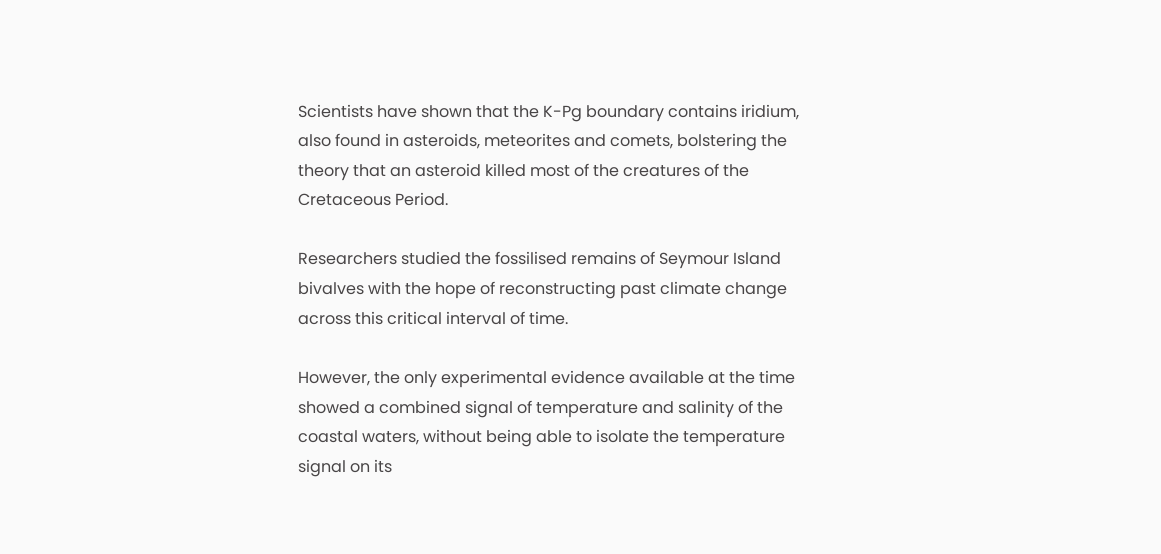Scientists have shown that the K-Pg boundary contains iridium, also found in asteroids, meteorites and comets, bolstering the theory that an asteroid killed most of the creatures of the Cretaceous Period.

Researchers studied the fossilised remains of Seymour Island bivalves with the hope of reconstructing past climate change across this critical interval of time.

However, the only experimental evidence available at the time showed a combined signal of temperature and salinity of the coastal waters, without being able to isolate the temperature signal on its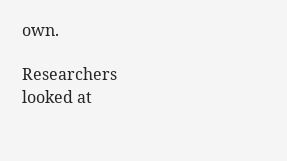own.

Researchers looked at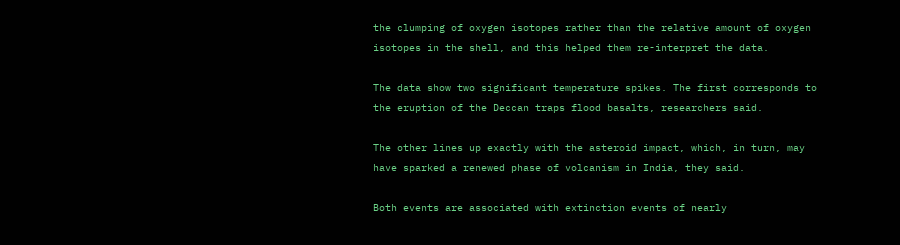the clumping of oxygen isotopes rather than the relative amount of oxygen isotopes in the shell, and this helped them re-interpret the data.

The data show two significant temperature spikes. The first corresponds to the eruption of the Deccan traps flood basalts, researchers said.

The other lines up exactly with the asteroid impact, which, in turn, may have sparked a renewed phase of volcanism in India, they said.

Both events are associated with extinction events of nearly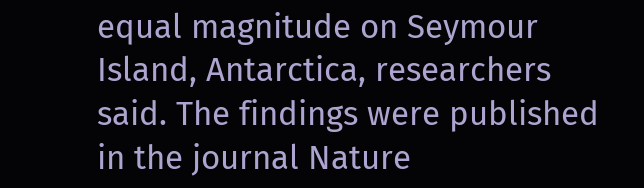equal magnitude on Seymour Island, Antarctica, researchers said. The findings were published in the journal Nature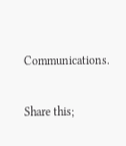Communications.

Share this;